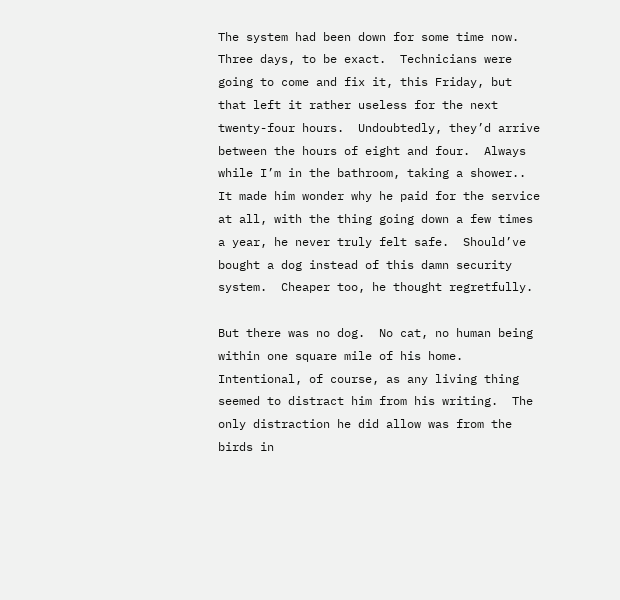The system had been down for some time now.  Three days, to be exact.  Technicians were going to come and fix it, this Friday, but that left it rather useless for the next twenty-four hours.  Undoubtedly, they’d arrive between the hours of eight and four.  Always while I’m in the bathroom, taking a shower..  It made him wonder why he paid for the service at all, with the thing going down a few times a year, he never truly felt safe.  Should’ve bought a dog instead of this damn security system.  Cheaper too, he thought regretfully.

But there was no dog.  No cat, no human being within one square mile of his home.  Intentional, of course, as any living thing seemed to distract him from his writing.  The only distraction he did allow was from the birds in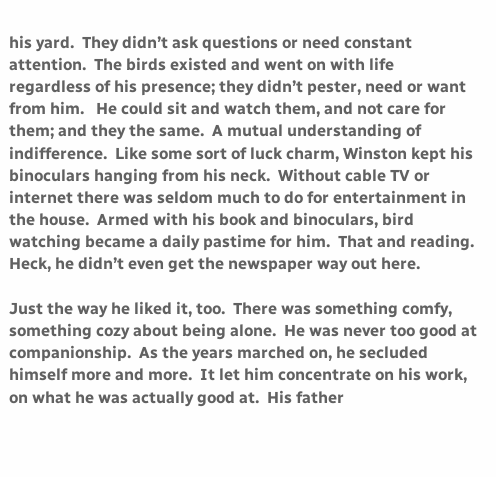his yard.  They didn’t ask questions or need constant attention.  The birds existed and went on with life regardless of his presence; they didn’t pester, need or want from him.   He could sit and watch them, and not care for them; and they the same.  A mutual understanding of indifference.  Like some sort of luck charm, Winston kept his binoculars hanging from his neck.  Without cable TV or internet there was seldom much to do for entertainment in the house.  Armed with his book and binoculars, bird watching became a daily pastime for him.  That and reading.  Heck, he didn’t even get the newspaper way out here.

Just the way he liked it, too.  There was something comfy, something cozy about being alone.  He was never too good at companionship.  As the years marched on, he secluded himself more and more.  It let him concentrate on his work, on what he was actually good at.  His father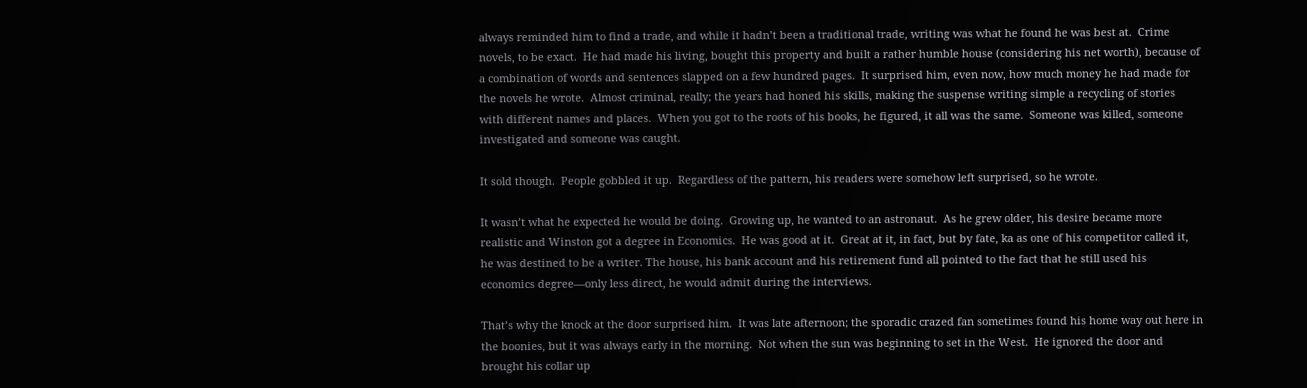always reminded him to find a trade, and while it hadn’t been a traditional trade, writing was what he found he was best at.  Crime novels, to be exact.  He had made his living, bought this property and built a rather humble house (considering his net worth), because of a combination of words and sentences slapped on a few hundred pages.  It surprised him, even now, how much money he had made for the novels he wrote.  Almost criminal, really; the years had honed his skills, making the suspense writing simple a recycling of stories with different names and places.  When you got to the roots of his books, he figured, it all was the same.  Someone was killed, someone investigated and someone was caught.

It sold though.  People gobbled it up.  Regardless of the pattern, his readers were somehow left surprised, so he wrote.

It wasn’t what he expected he would be doing.  Growing up, he wanted to an astronaut.  As he grew older, his desire became more realistic and Winston got a degree in Economics.  He was good at it.  Great at it, in fact, but by fate, ka as one of his competitor called it, he was destined to be a writer. The house, his bank account and his retirement fund all pointed to the fact that he still used his economics degree—only less direct, he would admit during the interviews.

That’s why the knock at the door surprised him.  It was late afternoon; the sporadic crazed fan sometimes found his home way out here in the boonies, but it was always early in the morning.  Not when the sun was beginning to set in the West.  He ignored the door and brought his collar up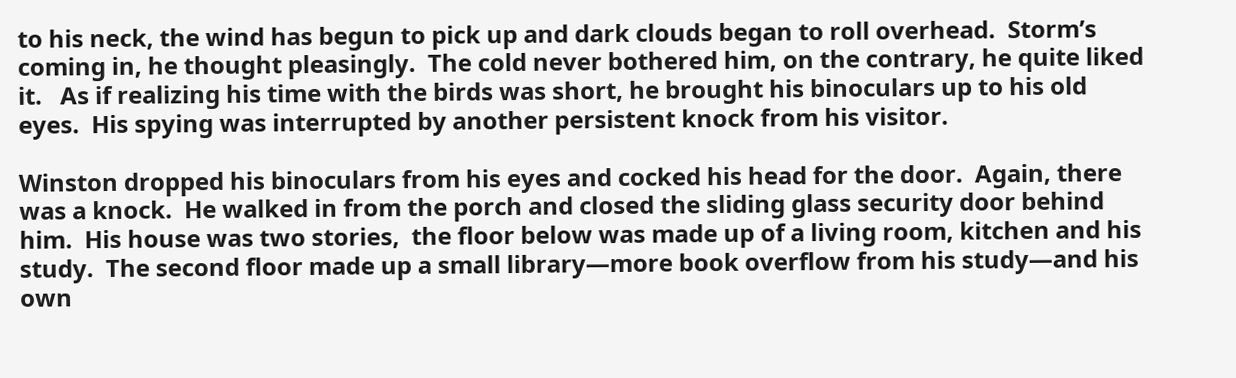to his neck, the wind has begun to pick up and dark clouds began to roll overhead.  Storm’s coming in, he thought pleasingly.  The cold never bothered him, on the contrary, he quite liked it.   As if realizing his time with the birds was short, he brought his binoculars up to his old eyes.  His spying was interrupted by another persistent knock from his visitor.

Winston dropped his binoculars from his eyes and cocked his head for the door.  Again, there was a knock.  He walked in from the porch and closed the sliding glass security door behind him.  His house was two stories,  the floor below was made up of a living room, kitchen and his study.  The second floor made up a small library—more book overflow from his study—and his own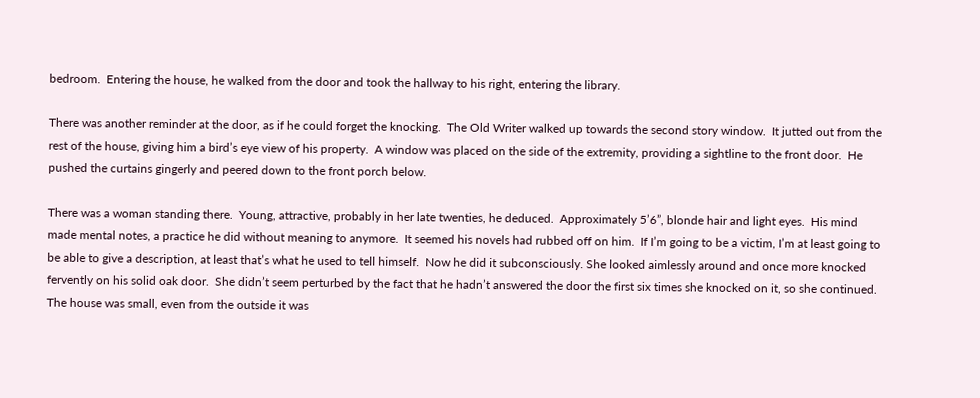bedroom.  Entering the house, he walked from the door and took the hallway to his right, entering the library.

There was another reminder at the door, as if he could forget the knocking.  The Old Writer walked up towards the second story window.  It jutted out from the rest of the house, giving him a bird’s eye view of his property.  A window was placed on the side of the extremity, providing a sightline to the front door.  He pushed the curtains gingerly and peered down to the front porch below.

There was a woman standing there.  Young, attractive, probably in her late twenties, he deduced.  Approximately 5’6”, blonde hair and light eyes.  His mind made mental notes, a practice he did without meaning to anymore.  It seemed his novels had rubbed off on him.  If I’m going to be a victim, I’m at least going to be able to give a description, at least that’s what he used to tell himself.  Now he did it subconsciously. She looked aimlessly around and once more knocked fervently on his solid oak door.  She didn’t seem perturbed by the fact that he hadn’t answered the door the first six times she knocked on it, so she continued.  The house was small, even from the outside it was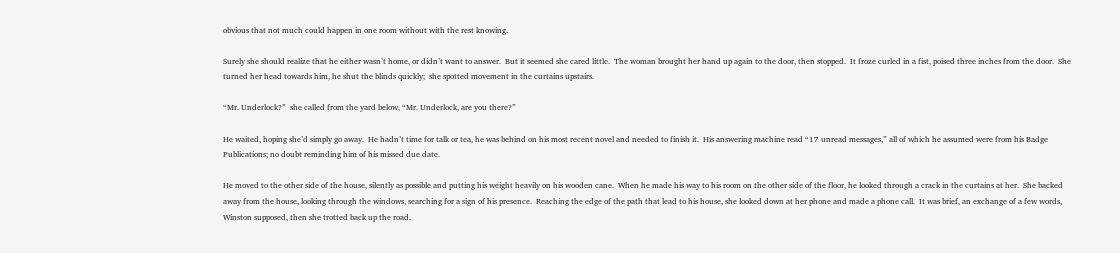obvious that not much could happen in one room without with the rest knowing.

Surely she should realize that he either wasn’t home, or didn’t want to answer.  But it seemed she cared little.  The woman brought her hand up again to the door, then stopped.  It froze curled in a fist, poised three inches from the door.  She turned her head towards him, he shut the blinds quickly;  she spotted movement in the curtains upstairs.

“Mr. Underlock?”  she called from the yard below, “Mr. Underlock, are you there?”

He waited, hoping she’d simply go away.  He hadn’t time for talk or tea, he was behind on his most recent novel and needed to finish it.  His answering machine read “17 unread messages,” all of which he assumed were from his Badge Publications; no doubt reminding him of his missed due date.

He moved to the other side of the house, silently as possible and putting his weight heavily on his wooden cane.  When he made his way to his room on the other side of the floor, he looked through a crack in the curtains at her.  She backed away from the house, looking through the windows, searching for a sign of his presence.  Reaching the edge of the path that lead to his house, she looked down at her phone and made a phone call.  It was brief, an exchange of a few words, Winston supposed, then she trotted back up the road.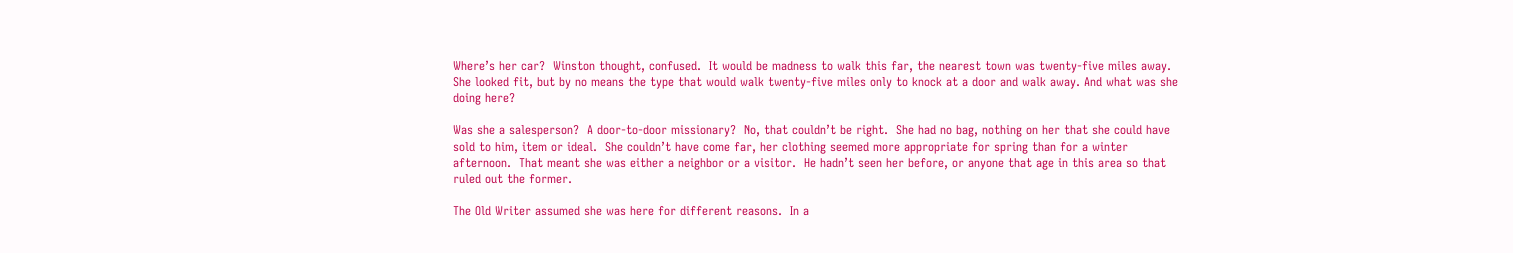Where’s her car?  Winston thought, confused.  It would be madness to walk this far, the nearest town was twenty-five miles away.  She looked fit, but by no means the type that would walk twenty-five miles only to knock at a door and walk away. And what was she doing here?

Was she a salesperson?  A door-to-door missionary?  No, that couldn’t be right.  She had no bag, nothing on her that she could have sold to him, item or ideal.  She couldn’t have come far, her clothing seemed more appropriate for spring than for a winter afternoon.  That meant she was either a neighbor or a visitor.  He hadn’t seen her before, or anyone that age in this area so that ruled out the former.

The Old Writer assumed she was here for different reasons.  In a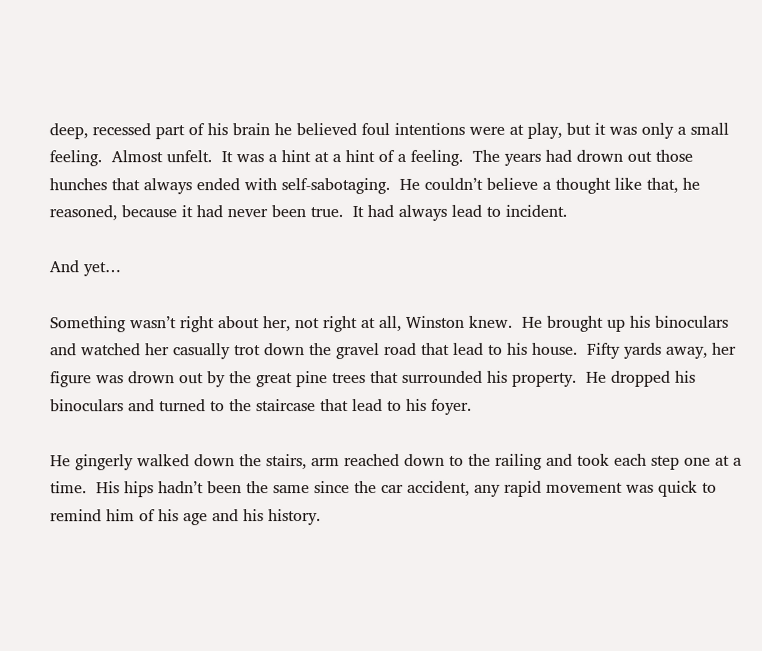deep, recessed part of his brain he believed foul intentions were at play, but it was only a small feeling.  Almost unfelt.  It was a hint at a hint of a feeling.  The years had drown out those hunches that always ended with self-sabotaging.  He couldn’t believe a thought like that, he reasoned, because it had never been true.  It had always lead to incident.

And yet…

Something wasn’t right about her, not right at all, Winston knew.  He brought up his binoculars and watched her casually trot down the gravel road that lead to his house.  Fifty yards away, her figure was drown out by the great pine trees that surrounded his property.  He dropped his binoculars and turned to the staircase that lead to his foyer.

He gingerly walked down the stairs, arm reached down to the railing and took each step one at a time.  His hips hadn’t been the same since the car accident, any rapid movement was quick to remind him of his age and his history.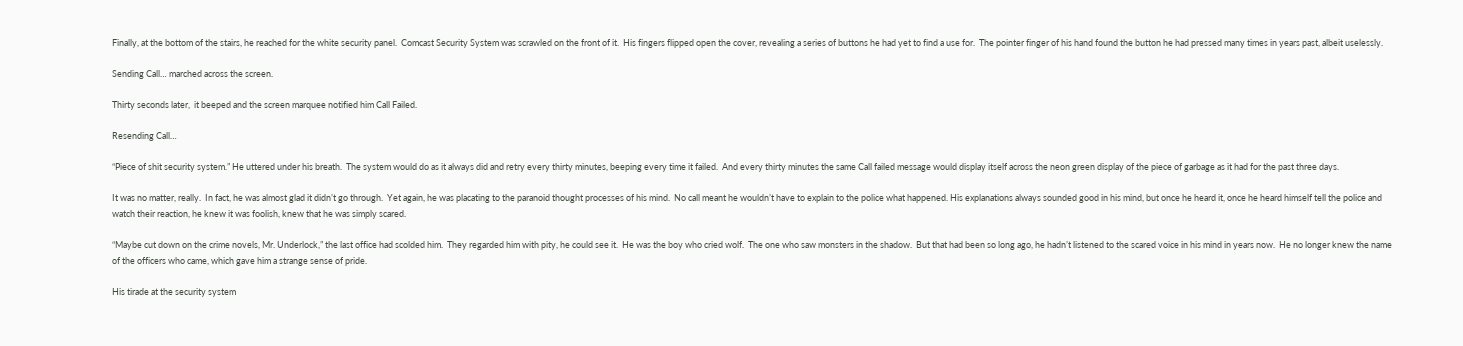Finally, at the bottom of the stairs, he reached for the white security panel.  Comcast Security System was scrawled on the front of it.  His fingers flipped open the cover, revealing a series of buttons he had yet to find a use for.  The pointer finger of his hand found the button he had pressed many times in years past, albeit uselessly.

Sending Call… marched across the screen.

Thirty seconds later,  it beeped and the screen marquee notified him Call Failed.

Resending Call…

“Piece of shit security system.” He uttered under his breath.  The system would do as it always did and retry every thirty minutes, beeping every time it failed.  And every thirty minutes the same Call failed message would display itself across the neon green display of the piece of garbage as it had for the past three days.

It was no matter, really.  In fact, he was almost glad it didn’t go through.  Yet again, he was placating to the paranoid thought processes of his mind.  No call meant he wouldn’t have to explain to the police what happened. His explanations always sounded good in his mind, but once he heard it, once he heard himself tell the police and watch their reaction, he knew it was foolish, knew that he was simply scared.

“Maybe cut down on the crime novels, Mr. Underlock,” the last office had scolded him.  They regarded him with pity, he could see it.  He was the boy who cried wolf.  The one who saw monsters in the shadow.  But that had been so long ago, he hadn’t listened to the scared voice in his mind in years now.  He no longer knew the name of the officers who came, which gave him a strange sense of pride.

His tirade at the security system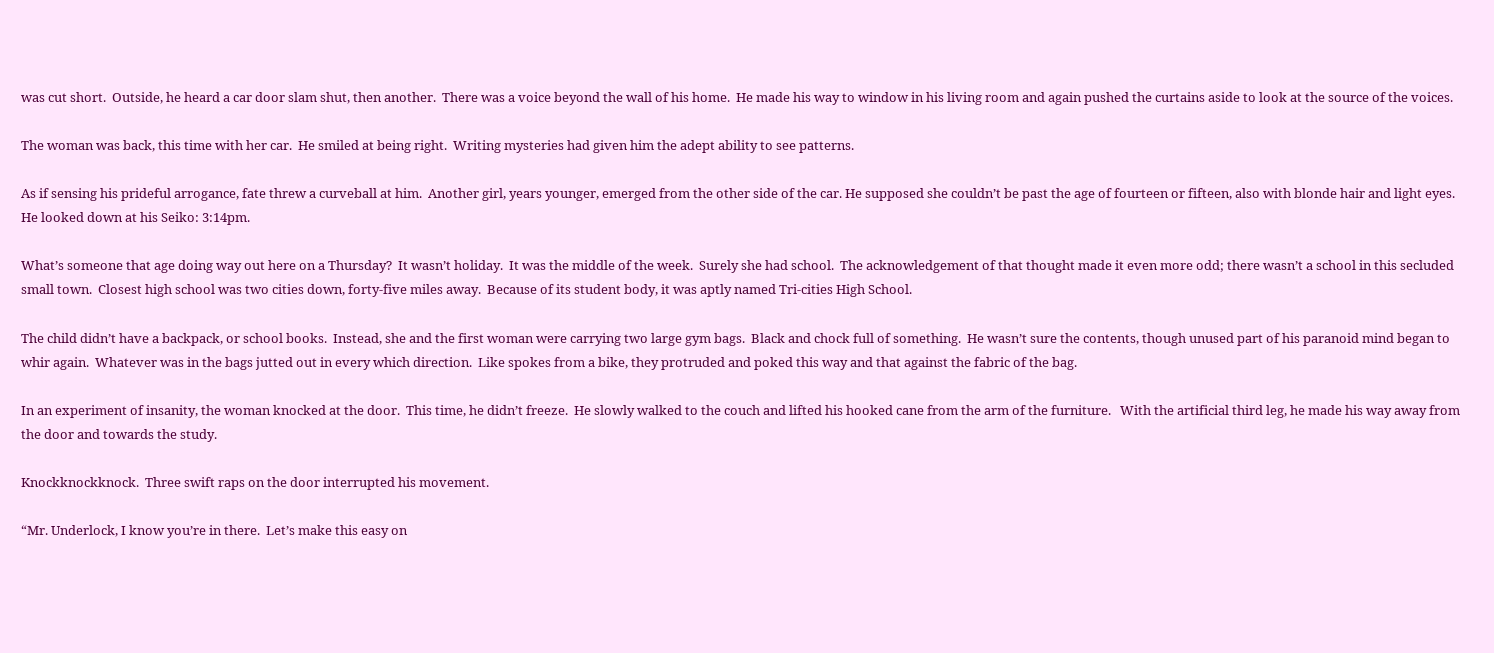was cut short.  Outside, he heard a car door slam shut, then another.  There was a voice beyond the wall of his home.  He made his way to window in his living room and again pushed the curtains aside to look at the source of the voices.

The woman was back, this time with her car.  He smiled at being right.  Writing mysteries had given him the adept ability to see patterns.

As if sensing his prideful arrogance, fate threw a curveball at him.  Another girl, years younger, emerged from the other side of the car. He supposed she couldn’t be past the age of fourteen or fifteen, also with blonde hair and light eyes.  He looked down at his Seiko: 3:14pm.

What’s someone that age doing way out here on a Thursday?  It wasn’t holiday.  It was the middle of the week.  Surely she had school.  The acknowledgement of that thought made it even more odd; there wasn’t a school in this secluded small town.  Closest high school was two cities down, forty-five miles away.  Because of its student body, it was aptly named Tri-cities High School.

The child didn’t have a backpack, or school books.  Instead, she and the first woman were carrying two large gym bags.  Black and chock full of something.  He wasn’t sure the contents, though unused part of his paranoid mind began to whir again.  Whatever was in the bags jutted out in every which direction.  Like spokes from a bike, they protruded and poked this way and that against the fabric of the bag.

In an experiment of insanity, the woman knocked at the door.  This time, he didn’t freeze.  He slowly walked to the couch and lifted his hooked cane from the arm of the furniture.   With the artificial third leg, he made his way away from the door and towards the study.

Knockknockknock.  Three swift raps on the door interrupted his movement.

“Mr. Underlock, I know you’re in there.  Let’s make this easy on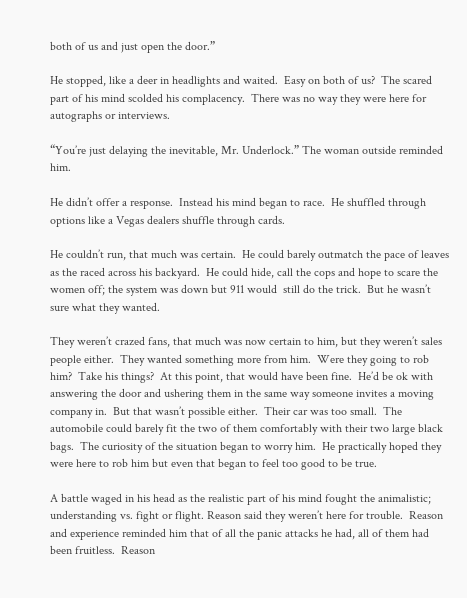both of us and just open the door.”

He stopped, like a deer in headlights and waited.  Easy on both of us?  The scared part of his mind scolded his complacency.  There was no way they were here for autographs or interviews.

“You’re just delaying the inevitable, Mr. Underlock.” The woman outside reminded him.

He didn’t offer a response.  Instead his mind began to race.  He shuffled through options like a Vegas dealers shuffle through cards.

He couldn’t run, that much was certain.  He could barely outmatch the pace of leaves as the raced across his backyard.  He could hide, call the cops and hope to scare the women off; the system was down but 911 would  still do the trick.  But he wasn’t sure what they wanted.

They weren’t crazed fans, that much was now certain to him, but they weren’t sales people either.  They wanted something more from him.  Were they going to rob him?  Take his things?  At this point, that would have been fine.  He’d be ok with answering the door and ushering them in the same way someone invites a moving company in.  But that wasn’t possible either.  Their car was too small.  The automobile could barely fit the two of them comfortably with their two large black bags.  The curiosity of the situation began to worry him.  He practically hoped they were here to rob him but even that began to feel too good to be true.

A battle waged in his head as the realistic part of his mind fought the animalistic; understanding vs. fight or flight. Reason said they weren’t here for trouble.  Reason and experience reminded him that of all the panic attacks he had, all of them had been fruitless.  Reason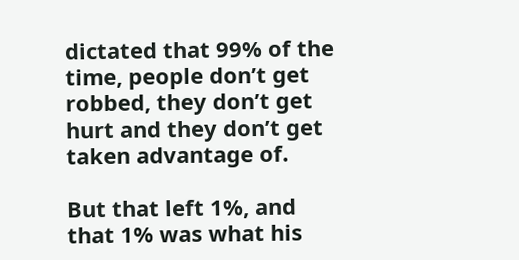dictated that 99% of the time, people don’t get robbed, they don’t get hurt and they don’t get taken advantage of.

But that left 1%, and that 1% was what his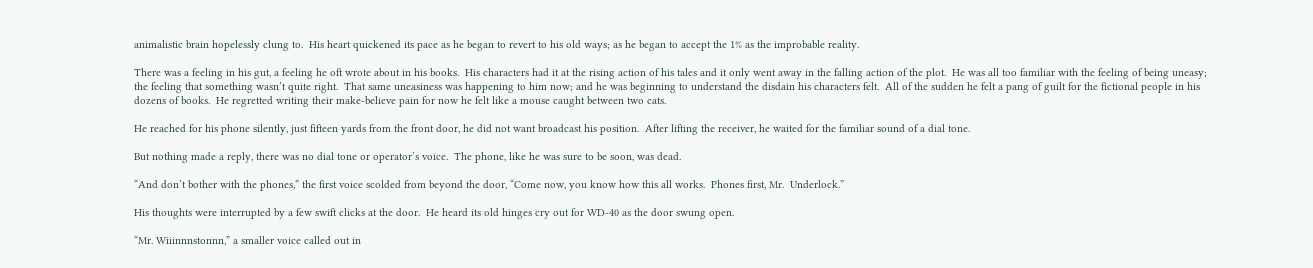animalistic brain hopelessly clung to.  His heart quickened its pace as he began to revert to his old ways; as he began to accept the 1% as the improbable reality.

There was a feeling in his gut, a feeling he oft wrote about in his books.  His characters had it at the rising action of his tales and it only went away in the falling action of the plot.  He was all too familiar with the feeling of being uneasy; the feeling that something wasn’t quite right.  That same uneasiness was happening to him now; and he was beginning to understand the disdain his characters felt.  All of the sudden he felt a pang of guilt for the fictional people in his dozens of books.  He regretted writing their make-believe pain for now he felt like a mouse caught between two cats.

He reached for his phone silently, just fifteen yards from the front door, he did not want broadcast his position.  After lifting the receiver, he waited for the familiar sound of a dial tone.

But nothing made a reply, there was no dial tone or operator’s voice.  The phone, like he was sure to be soon, was dead.

“And don’t bother with the phones,” the first voice scolded from beyond the door, “Come now, you know how this all works.  Phones first, Mr.  Underlock.”

His thoughts were interrupted by a few swift clicks at the door.  He heard its old hinges cry out for WD-40 as the door swung open.

“Mr. Wiiinnnstonnn,” a smaller voice called out in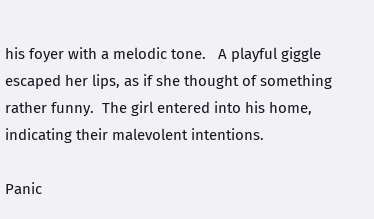his foyer with a melodic tone.   A playful giggle escaped her lips, as if she thought of something rather funny.  The girl entered into his home, indicating their malevolent intentions.

Panic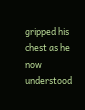gripped his chest as he now understood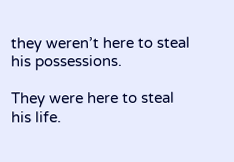they weren’t here to steal his possessions.

They were here to steal his life.